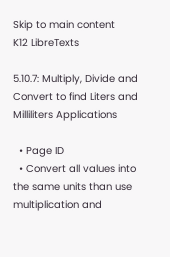Skip to main content
K12 LibreTexts

5.10.7: Multiply, Divide and Convert to find Liters and Milliliters Applications

  • Page ID
  • Convert all values into the same units than use multiplication and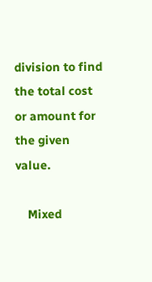division to find the total cost or amount for the given value.

    Mixed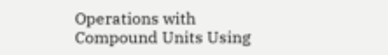Operations with Compound Units Using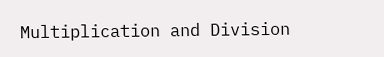Multiplication and Division